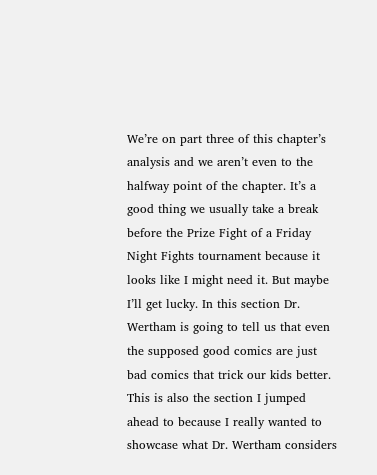We’re on part three of this chapter’s analysis and we aren’t even to the halfway point of the chapter. It’s a good thing we usually take a break before the Prize Fight of a Friday Night Fights tournament because it looks like I might need it. But maybe I’ll get lucky. In this section Dr. Wertham is going to tell us that even the supposed good comics are just bad comics that trick our kids better. This is also the section I jumped ahead to because I really wanted to showcase what Dr. Wertham considers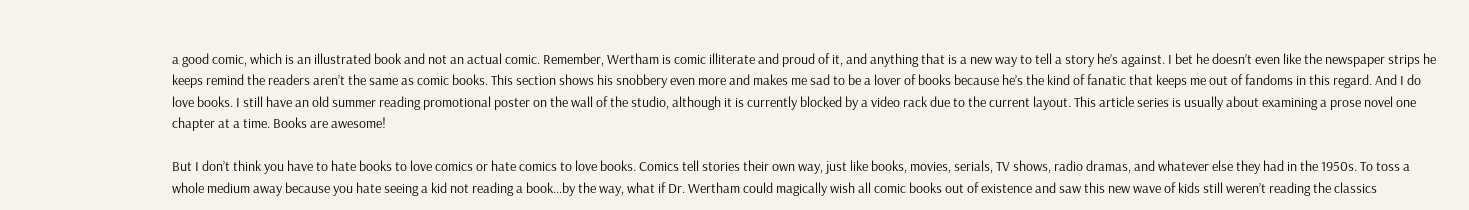a good comic, which is an illustrated book and not an actual comic. Remember, Wertham is comic illiterate and proud of it, and anything that is a new way to tell a story he’s against. I bet he doesn’t even like the newspaper strips he keeps remind the readers aren’t the same as comic books. This section shows his snobbery even more and makes me sad to be a lover of books because he’s the kind of fanatic that keeps me out of fandoms in this regard. And I do love books. I still have an old summer reading promotional poster on the wall of the studio, although it is currently blocked by a video rack due to the current layout. This article series is usually about examining a prose novel one chapter at a time. Books are awesome!

But I don’t think you have to hate books to love comics or hate comics to love books. Comics tell stories their own way, just like books, movies, serials, TV shows, radio dramas, and whatever else they had in the 1950s. To toss a whole medium away because you hate seeing a kid not reading a book…by the way, what if Dr. Wertham could magically wish all comic books out of existence and saw this new wave of kids still weren’t reading the classics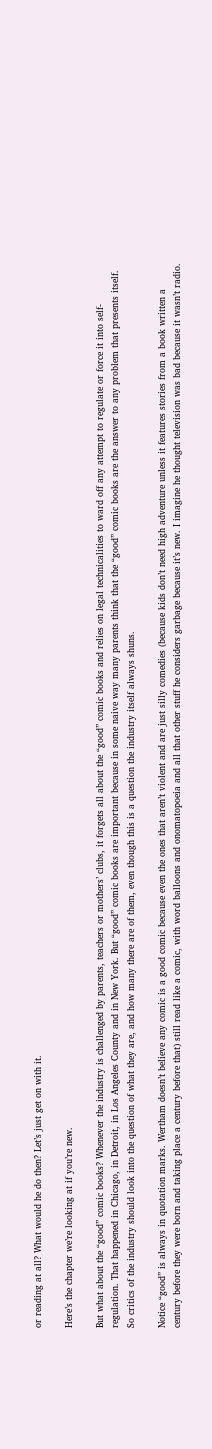or reading at all? What would he do then? Let’s just get on with it.

Here’s the chapter we’re looking at if you’re new.

But what about the “good” comic books? Whenever the industry is challenged by parents, teachers or mothers’ clubs, it forgets all about the “good” comic books and relies on legal technicalities to ward off any attempt to regulate or force it into self-regulation. That happened in Chicago, in Detroit, in Los Angeles County and in New York. But “good” comic books are important because in some naive way many parents think that the “good” comic books are the answer to any problem that presents itself. So critics of the industry should look into the question of what they are, and how many there are of them, even though this is a question the industry itself always shuns.

Notice “good” is always in quotation marks. Wertham doesn’t believe any comic is a good comic because even the ones that aren’t violent and are just silly comedies (because kids don’t need high adventure unless it features stories from a book written a century before they were born and taking place a century before that) still read like a comic, with word balloons and onomatopoeia and all that other stuff he considers garbage because it’s new. I imagine he thought television was bad because it wasn’t radio.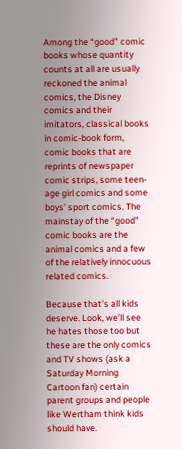Among the “good” comic books whose quantity counts at all are usually reckoned the animal comics, the Disney comics and their imitators, classical books in comic-book form, comic books that are reprints of newspaper comic strips, some teen-age girl comics and some boys’ sport comics. The mainstay of the “good” comic books are the animal comics and a few of the relatively innocuous related comics.

Because that’s all kids deserve. Look, we’ll see he hates those too but these are the only comics and TV shows (ask a Saturday Morning Cartoon fan) certain parent groups and people like Wertham think kids should have.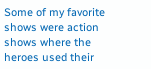Some of my favorite shows were action shows where the heroes used their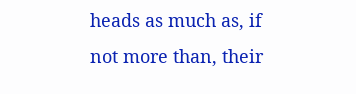heads as much as, if not more than, their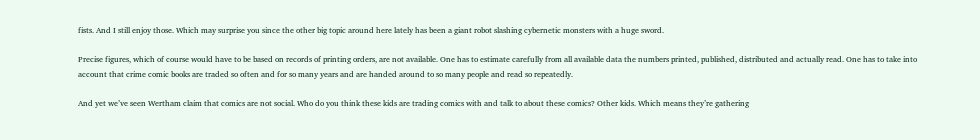fists. And I still enjoy those. Which may surprise you since the other big topic around here lately has been a giant robot slashing cybernetic monsters with a huge sword.

Precise figures, which of course would have to be based on records of printing orders, are not available. One has to estimate carefully from all available data the numbers printed, published, distributed and actually read. One has to take into account that crime comic books are traded so often and for so many years and are handed around to so many people and read so repeatedly.

And yet we’ve seen Wertham claim that comics are not social. Who do you think these kids are trading comics with and talk to about these comics? Other kids. Which means they’re gathering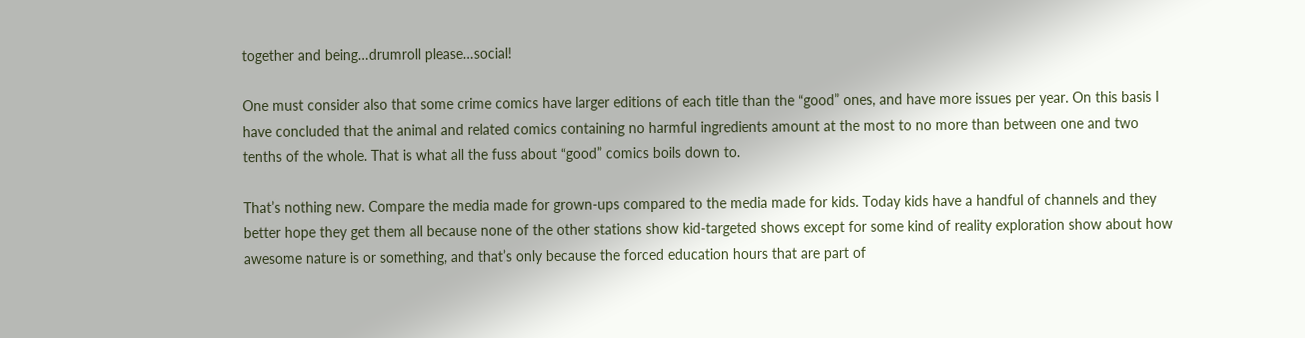together and being…drumroll please…social!

One must consider also that some crime comics have larger editions of each title than the “good” ones, and have more issues per year. On this basis I have concluded that the animal and related comics containing no harmful ingredients amount at the most to no more than between one and two tenths of the whole. That is what all the fuss about “good” comics boils down to.

That’s nothing new. Compare the media made for grown-ups compared to the media made for kids. Today kids have a handful of channels and they better hope they get them all because none of the other stations show kid-targeted shows except for some kind of reality exploration show about how awesome nature is or something, and that’s only because the forced education hours that are part of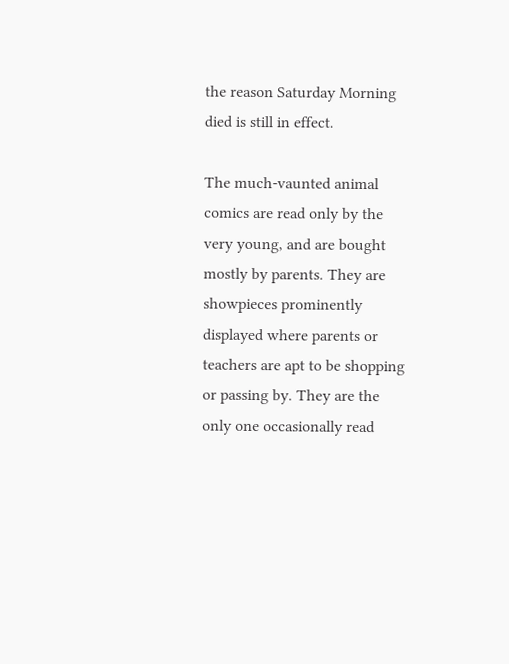the reason Saturday Morning died is still in effect.

The much-vaunted animal comics are read only by the very young, and are bought mostly by parents. They are showpieces prominently displayed where parents or teachers are apt to be shopping or passing by. They are the only one occasionally read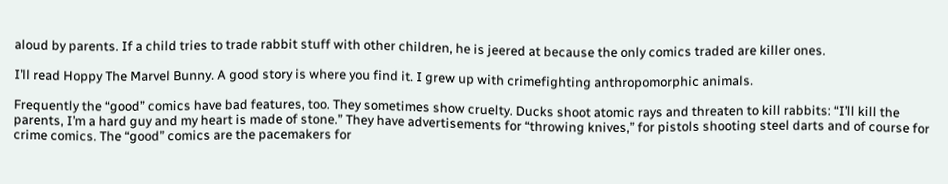aloud by parents. If a child tries to trade rabbit stuff with other children, he is jeered at because the only comics traded are killer ones.

I’ll read Hoppy The Marvel Bunny. A good story is where you find it. I grew up with crimefighting anthropomorphic animals.

Frequently the “good” comics have bad features, too. They sometimes show cruelty. Ducks shoot atomic rays and threaten to kill rabbits: “I’ll kill the parents, I’m a hard guy and my heart is made of stone.” They have advertisements for “throwing knives,” for pistols shooting steel darts and of course for crime comics. The “good” comics are the pacemakers for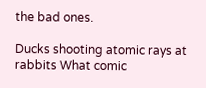the bad ones.

Ducks shooting atomic rays at rabbits What comic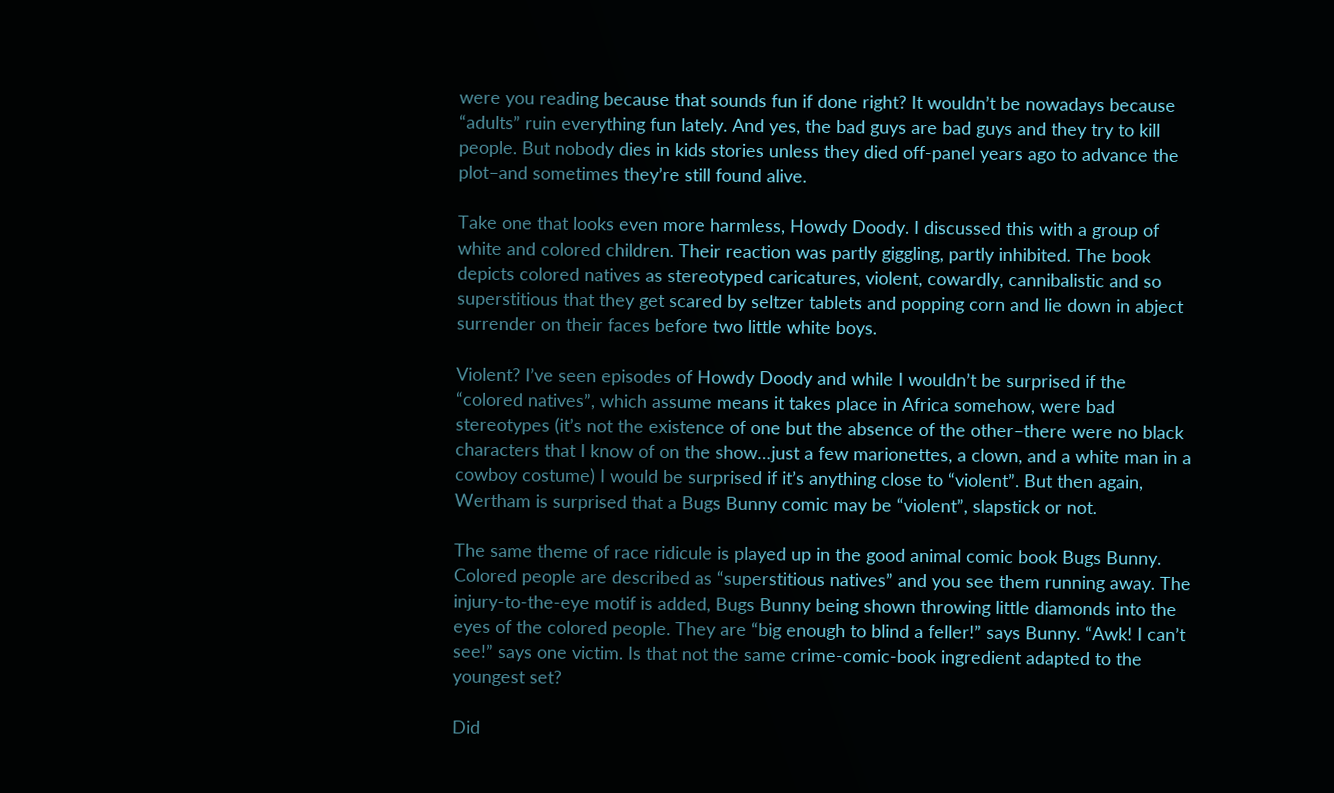were you reading because that sounds fun if done right? It wouldn’t be nowadays because “adults” ruin everything fun lately. And yes, the bad guys are bad guys and they try to kill people. But nobody dies in kids stories unless they died off-panel years ago to advance the plot–and sometimes they’re still found alive.

Take one that looks even more harmless, Howdy Doody. I discussed this with a group of white and colored children. Their reaction was partly giggling, partly inhibited. The book depicts colored natives as stereotyped caricatures, violent, cowardly, cannibalistic and so superstitious that they get scared by seltzer tablets and popping corn and lie down in abject surrender on their faces before two little white boys.

Violent? I’ve seen episodes of Howdy Doody and while I wouldn’t be surprised if the “colored natives”, which assume means it takes place in Africa somehow, were bad stereotypes (it’s not the existence of one but the absence of the other–there were no black characters that I know of on the show…just a few marionettes, a clown, and a white man in a cowboy costume) I would be surprised if it’s anything close to “violent”. But then again, Wertham is surprised that a Bugs Bunny comic may be “violent”, slapstick or not.

The same theme of race ridicule is played up in the good animal comic book Bugs Bunny. Colored people are described as “superstitious natives” and you see them running away. The injury-to-the-eye motif is added, Bugs Bunny being shown throwing little diamonds into the eyes of the colored people. They are “big enough to blind a feller!” says Bunny. “Awk! I can’t see!” says one victim. Is that not the same crime-comic-book ingredient adapted to the youngest set?

Did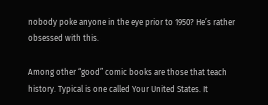nobody poke anyone in the eye prior to 1950? He’s rather obsessed with this.

Among other “good” comic books are those that teach history. Typical is one called Your United States. It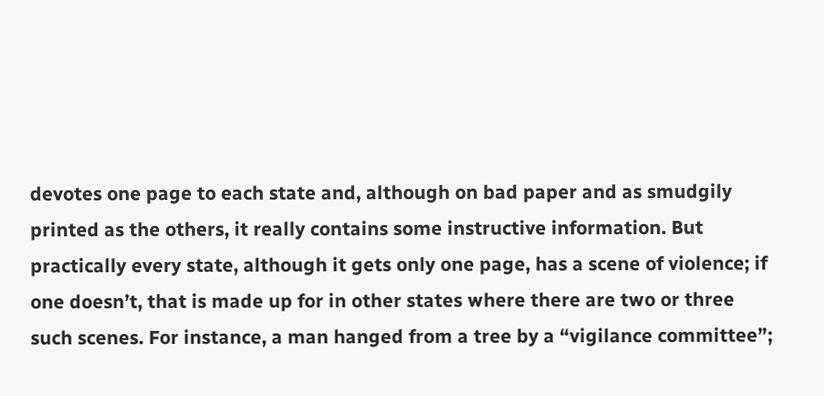devotes one page to each state and, although on bad paper and as smudgily printed as the others, it really contains some instructive information. But practically every state, although it gets only one page, has a scene of violence; if one doesn’t, that is made up for in other states where there are two or three such scenes. For instance, a man hanged from a tree by a “vigilance committee”;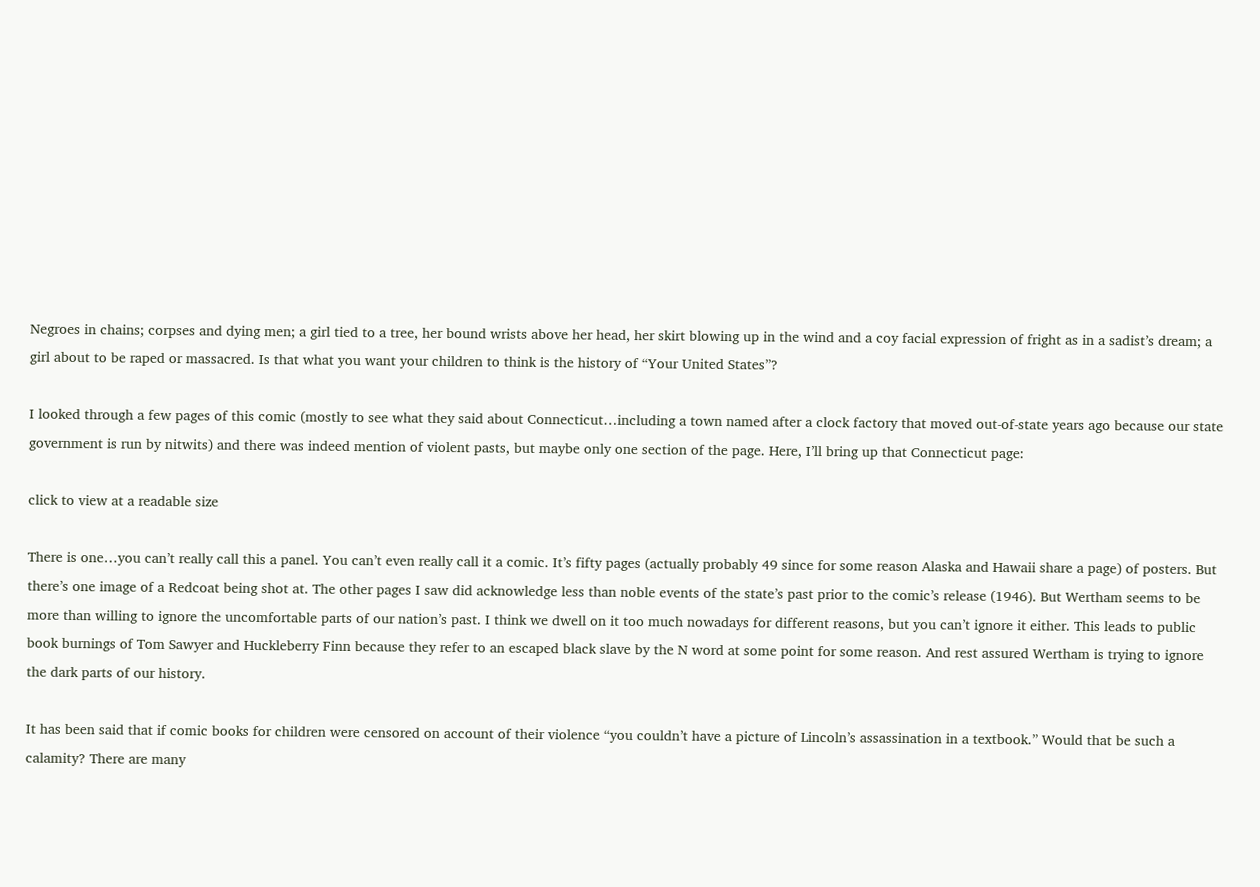Negroes in chains; corpses and dying men; a girl tied to a tree, her bound wrists above her head, her skirt blowing up in the wind and a coy facial expression of fright as in a sadist’s dream; a girl about to be raped or massacred. Is that what you want your children to think is the history of “Your United States”?

I looked through a few pages of this comic (mostly to see what they said about Connecticut…including a town named after a clock factory that moved out-of-state years ago because our state government is run by nitwits) and there was indeed mention of violent pasts, but maybe only one section of the page. Here, I’ll bring up that Connecticut page:

click to view at a readable size

There is one…you can’t really call this a panel. You can’t even really call it a comic. It’s fifty pages (actually probably 49 since for some reason Alaska and Hawaii share a page) of posters. But there’s one image of a Redcoat being shot at. The other pages I saw did acknowledge less than noble events of the state’s past prior to the comic’s release (1946). But Wertham seems to be more than willing to ignore the uncomfortable parts of our nation’s past. I think we dwell on it too much nowadays for different reasons, but you can’t ignore it either. This leads to public book burnings of Tom Sawyer and Huckleberry Finn because they refer to an escaped black slave by the N word at some point for some reason. And rest assured Wertham is trying to ignore the dark parts of our history.

It has been said that if comic books for children were censored on account of their violence “you couldn’t have a picture of Lincoln’s assassination in a textbook.” Would that be such a calamity? There are many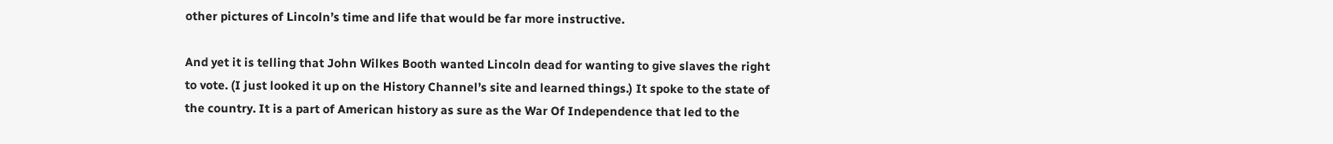other pictures of Lincoln’s time and life that would be far more instructive.

And yet it is telling that John Wilkes Booth wanted Lincoln dead for wanting to give slaves the right to vote. (I just looked it up on the History Channel’s site and learned things.) It spoke to the state of the country. It is a part of American history as sure as the War Of Independence that led to the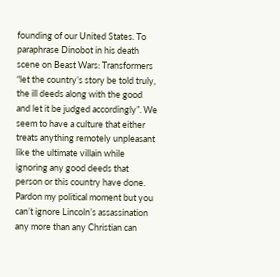founding of our United States. To paraphrase Dinobot in his death scene on Beast Wars: Transformers “let the country’s story be told truly, the ill deeds along with the good and let it be judged accordingly”. We seem to have a culture that either treats anything remotely unpleasant like the ultimate villain while ignoring any good deeds that person or this country have done. Pardon my political moment but you can’t ignore Lincoln’s assassination any more than any Christian can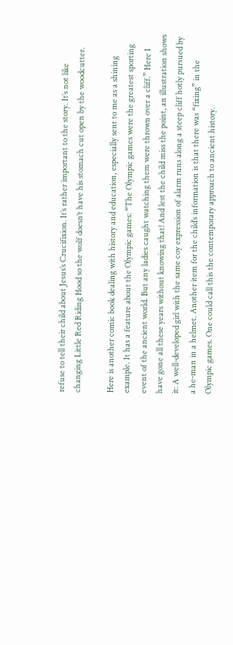refuse to tell their child about Jesus’s Crucifixion. It’s rather important to the story. It’s not like changing Little Red Riding Hood so the wolf doesn’t have his stomach cut open by the woodcutter.

Here is another comic book dealing with history and education, especially sent to me as a shining example. It has a feature about the Olympic games: “The Olympic games were the greatest sporting event of the ancient world. But any ladies caught watching them were thrown over a cliff.” Here I have gone all these years without knowing that! And lest the child miss the point, an illustration shows it: A well-developed girl with the same coy expression of alarm runs along a steep cliff hotly pursued by a he-man in a helmet. Another item for the child’s information is that there was “fixing” in the Olympic games. One could call this the contemporary approach to ancient history.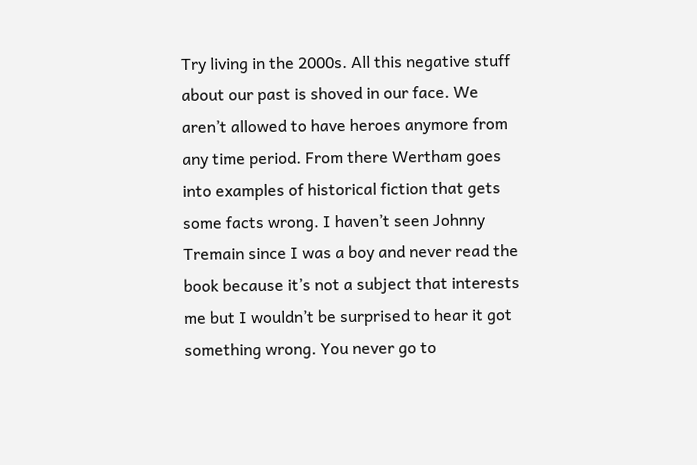Try living in the 2000s. All this negative stuff about our past is shoved in our face. We aren’t allowed to have heroes anymore from any time period. From there Wertham goes into examples of historical fiction that gets some facts wrong. I haven’t seen Johnny Tremain since I was a boy and never read the book because it’s not a subject that interests me but I wouldn’t be surprised to hear it got something wrong. You never go to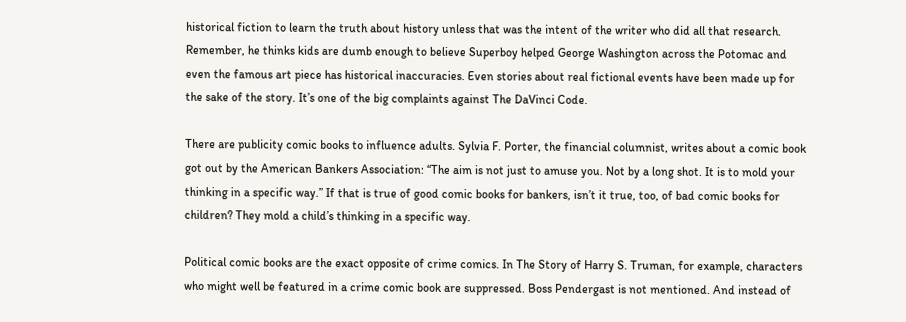historical fiction to learn the truth about history unless that was the intent of the writer who did all that research. Remember, he thinks kids are dumb enough to believe Superboy helped George Washington across the Potomac and even the famous art piece has historical inaccuracies. Even stories about real fictional events have been made up for the sake of the story. It’s one of the big complaints against The DaVinci Code.

There are publicity comic books to influence adults. Sylvia F. Porter, the financial columnist, writes about a comic book got out by the American Bankers Association: “The aim is not just to amuse you. Not by a long shot. It is to mold your thinking in a specific way.” If that is true of good comic books for bankers, isn’t it true, too, of bad comic books for children? They mold a child’s thinking in a specific way.

Political comic books are the exact opposite of crime comics. In The Story of Harry S. Truman, for example, characters who might well be featured in a crime comic book are suppressed. Boss Pendergast is not mentioned. And instead of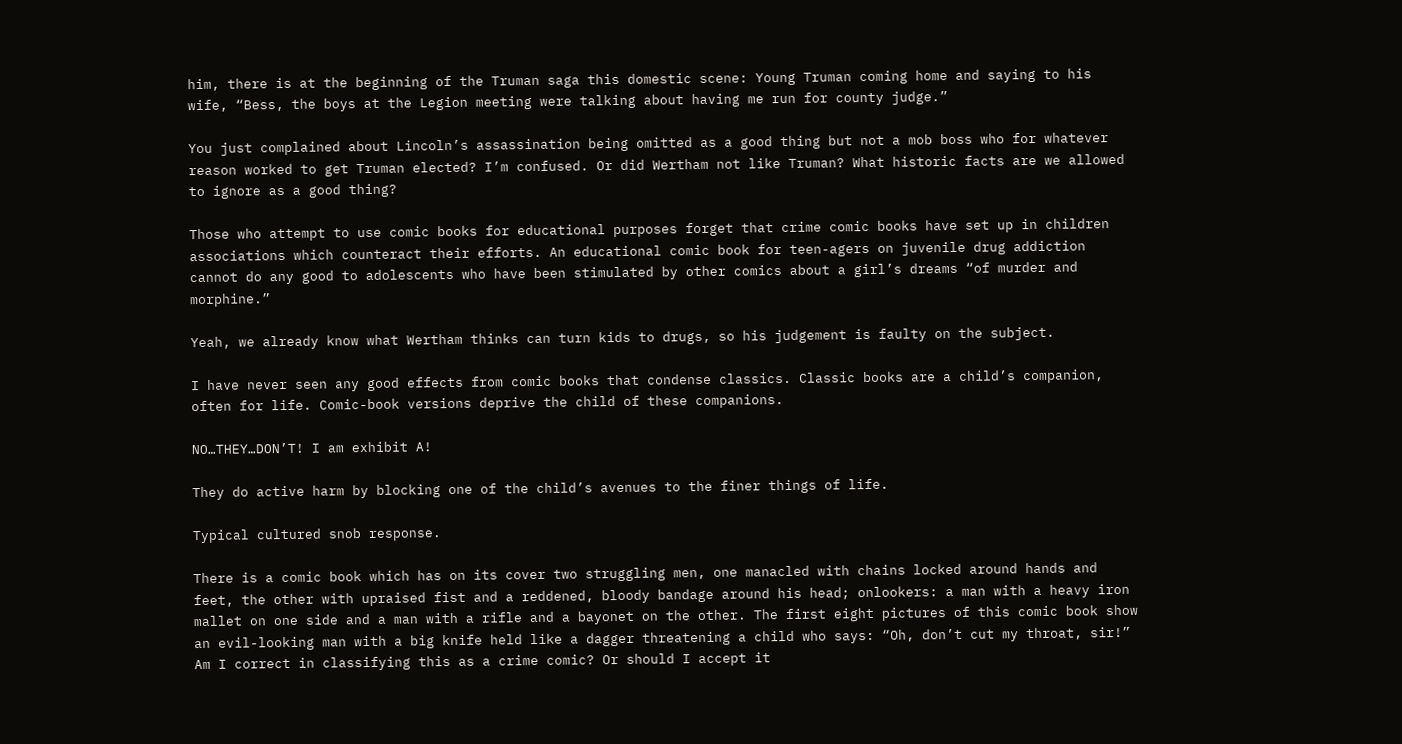him, there is at the beginning of the Truman saga this domestic scene: Young Truman coming home and saying to his wife, “Bess, the boys at the Legion meeting were talking about having me run for county judge.”

You just complained about Lincoln’s assassination being omitted as a good thing but not a mob boss who for whatever reason worked to get Truman elected? I’m confused. Or did Wertham not like Truman? What historic facts are we allowed to ignore as a good thing?

Those who attempt to use comic books for educational purposes forget that crime comic books have set up in children associations which counteract their efforts. An educational comic book for teen-agers on juvenile drug addiction cannot do any good to adolescents who have been stimulated by other comics about a girl’s dreams “of murder and morphine.”

Yeah, we already know what Wertham thinks can turn kids to drugs, so his judgement is faulty on the subject.

I have never seen any good effects from comic books that condense classics. Classic books are a child’s companion, often for life. Comic-book versions deprive the child of these companions.

NO…THEY…DON’T! I am exhibit A!

They do active harm by blocking one of the child’s avenues to the finer things of life.

Typical cultured snob response.

There is a comic book which has on its cover two struggling men, one manacled with chains locked around hands and feet, the other with upraised fist and a reddened, bloody bandage around his head; onlookers: a man with a heavy iron mallet on one side and a man with a rifle and a bayonet on the other. The first eight pictures of this comic book show an evil-looking man with a big knife held like a dagger threatening a child who says: “Oh, don’t cut my throat, sir!” Am I correct in classifying this as a crime comic? Or should I accept it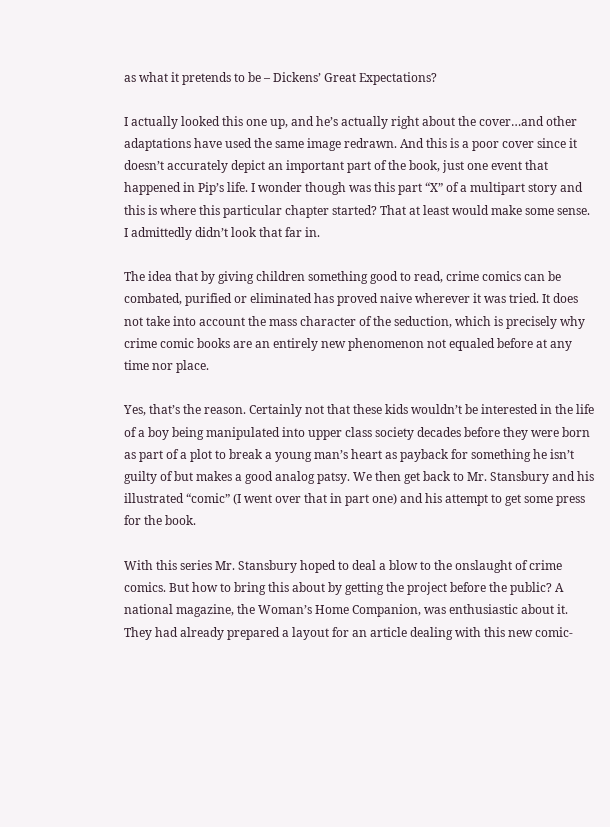as what it pretends to be – Dickens’ Great Expectations?

I actually looked this one up, and he’s actually right about the cover…and other adaptations have used the same image redrawn. And this is a poor cover since it doesn’t accurately depict an important part of the book, just one event that happened in Pip’s life. I wonder though was this part “X” of a multipart story and this is where this particular chapter started? That at least would make some sense. I admittedly didn’t look that far in.

The idea that by giving children something good to read, crime comics can be combated, purified or eliminated has proved naive wherever it was tried. It does not take into account the mass character of the seduction, which is precisely why crime comic books are an entirely new phenomenon not equaled before at any time nor place.

Yes, that’s the reason. Certainly not that these kids wouldn’t be interested in the life of a boy being manipulated into upper class society decades before they were born as part of a plot to break a young man’s heart as payback for something he isn’t guilty of but makes a good analog patsy. We then get back to Mr. Stansbury and his illustrated “comic” (I went over that in part one) and his attempt to get some press for the book.

With this series Mr. Stansbury hoped to deal a blow to the onslaught of crime comics. But how to bring this about by getting the project before the public? A national magazine, the Woman’s Home Companion, was enthusiastic about it. They had already prepared a layout for an article dealing with this new comic-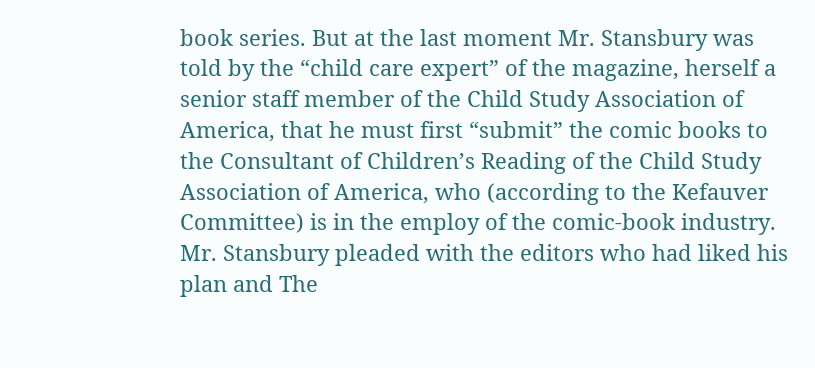book series. But at the last moment Mr. Stansbury was told by the “child care expert” of the magazine, herself a senior staff member of the Child Study Association of America, that he must first “submit” the comic books to the Consultant of Children’s Reading of the Child Study Association of America, who (according to the Kefauver Committee) is in the employ of the comic-book industry. Mr. Stansbury pleaded with the editors who had liked his plan and The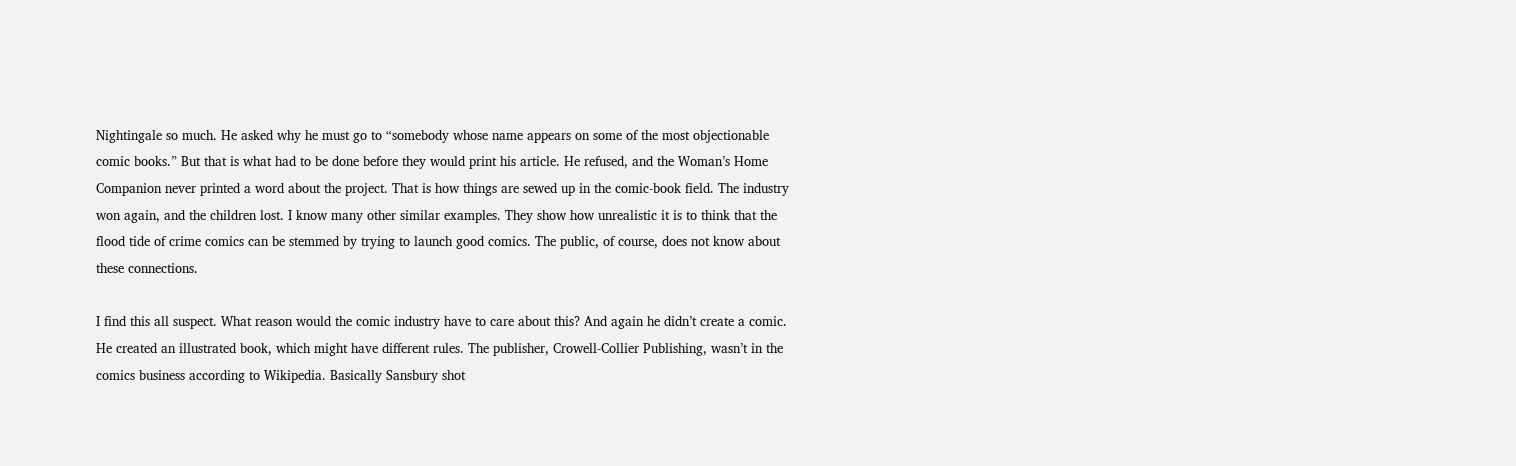Nightingale so much. He asked why he must go to “somebody whose name appears on some of the most objectionable comic books.” But that is what had to be done before they would print his article. He refused, and the Woman’s Home Companion never printed a word about the project. That is how things are sewed up in the comic-book field. The industry won again, and the children lost. I know many other similar examples. They show how unrealistic it is to think that the flood tide of crime comics can be stemmed by trying to launch good comics. The public, of course, does not know about these connections.

I find this all suspect. What reason would the comic industry have to care about this? And again he didn’t create a comic. He created an illustrated book, which might have different rules. The publisher, Crowell-Collier Publishing, wasn’t in the comics business according to Wikipedia. Basically Sansbury shot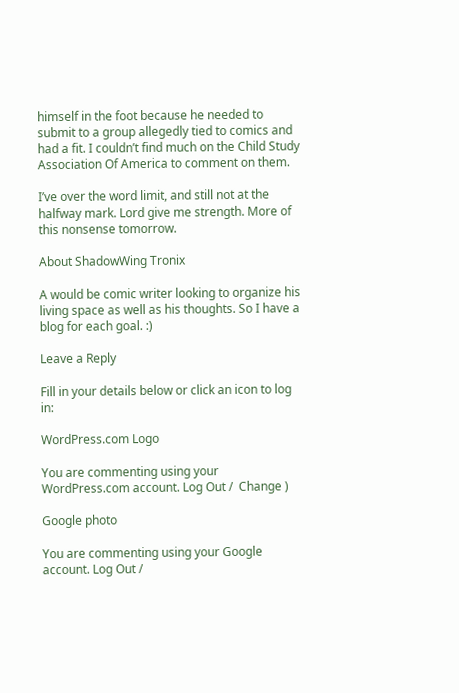himself in the foot because he needed to submit to a group allegedly tied to comics and had a fit. I couldn’t find much on the Child Study Association Of America to comment on them.

I’ve over the word limit, and still not at the halfway mark. Lord give me strength. More of this nonsense tomorrow.

About ShadowWing Tronix

A would be comic writer looking to organize his living space as well as his thoughts. So I have a blog for each goal. :)

Leave a Reply

Fill in your details below or click an icon to log in:

WordPress.com Logo

You are commenting using your WordPress.com account. Log Out /  Change )

Google photo

You are commenting using your Google account. Log Out /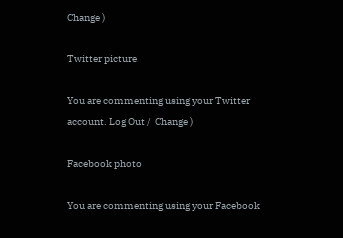Change )

Twitter picture

You are commenting using your Twitter account. Log Out /  Change )

Facebook photo

You are commenting using your Facebook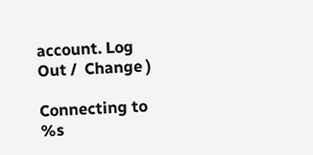account. Log Out /  Change )

Connecting to %s